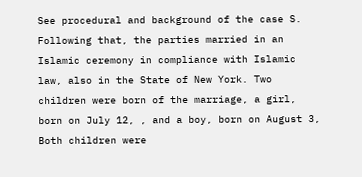See procedural and background of the case S. Following that, the parties married in an Islamic ceremony in compliance with Islamic law, also in the State of New York. Two children were born of the marriage, a girl, born on July 12, , and a boy, born on August 3, Both children were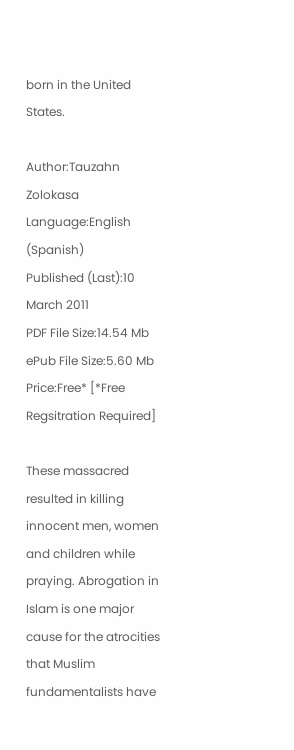born in the United States.

Author:Tauzahn Zolokasa
Language:English (Spanish)
Published (Last):10 March 2011
PDF File Size:14.54 Mb
ePub File Size:5.60 Mb
Price:Free* [*Free Regsitration Required]

These massacred resulted in killing innocent men, women and children while praying. Abrogation in Islam is one major cause for the atrocities that Muslim fundamentalists have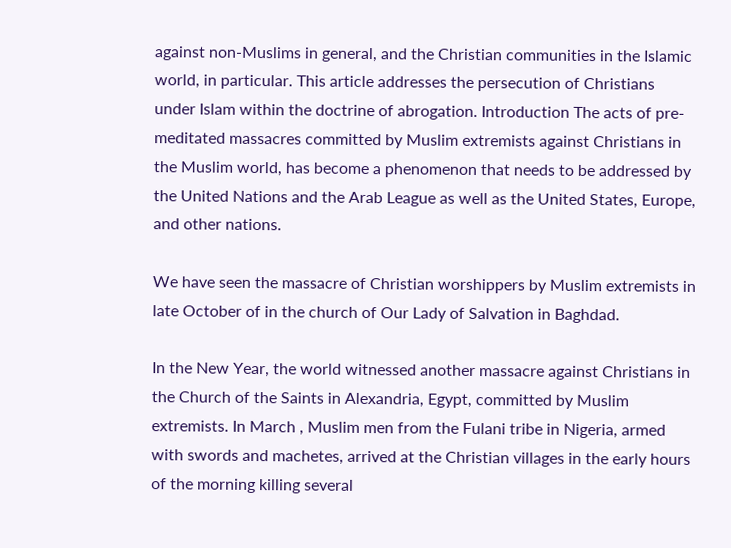against non-Muslims in general, and the Christian communities in the Islamic world, in particular. This article addresses the persecution of Christians under Islam within the doctrine of abrogation. Introduction The acts of pre-meditated massacres committed by Muslim extremists against Christians in the Muslim world, has become a phenomenon that needs to be addressed by the United Nations and the Arab League as well as the United States, Europe, and other nations.

We have seen the massacre of Christian worshippers by Muslim extremists in late October of in the church of Our Lady of Salvation in Baghdad.

In the New Year, the world witnessed another massacre against Christians in the Church of the Saints in Alexandria, Egypt, committed by Muslim extremists. In March , Muslim men from the Fulani tribe in Nigeria, armed with swords and machetes, arrived at the Christian villages in the early hours of the morning killing several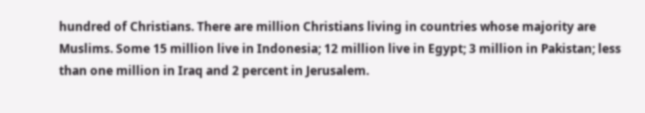hundred of Christians. There are million Christians living in countries whose majority are Muslims. Some 15 million live in Indonesia; 12 million live in Egypt; 3 million in Pakistan; less than one million in Iraq and 2 percent in Jerusalem.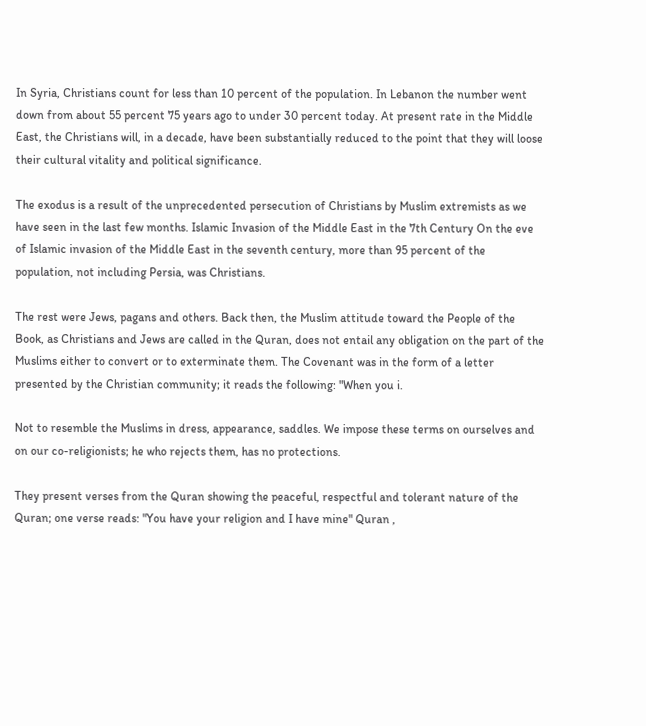In Syria, Christians count for less than 10 percent of the population. In Lebanon the number went down from about 55 percent 75 years ago to under 30 percent today. At present rate in the Middle East, the Christians will, in a decade, have been substantially reduced to the point that they will loose their cultural vitality and political significance.

The exodus is a result of the unprecedented persecution of Christians by Muslim extremists as we have seen in the last few months. Islamic Invasion of the Middle East in the 7th Century On the eve of Islamic invasion of the Middle East in the seventh century, more than 95 percent of the population, not including Persia, was Christians.

The rest were Jews, pagans and others. Back then, the Muslim attitude toward the People of the Book, as Christians and Jews are called in the Quran, does not entail any obligation on the part of the Muslims either to convert or to exterminate them. The Covenant was in the form of a letter presented by the Christian community; it reads the following: "When you i.

Not to resemble the Muslims in dress, appearance, saddles. We impose these terms on ourselves and on our co-religionists; he who rejects them, has no protections.

They present verses from the Quran showing the peaceful, respectful and tolerant nature of the Quran; one verse reads: "You have your religion and I have mine" Quran ,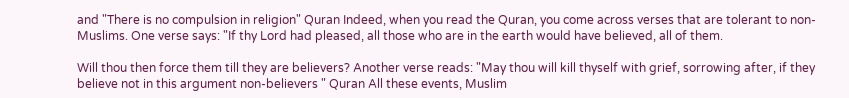and "There is no compulsion in religion" Quran Indeed, when you read the Quran, you come across verses that are tolerant to non-Muslims. One verse says: "If thy Lord had pleased, all those who are in the earth would have believed, all of them.

Will thou then force them till they are believers? Another verse reads: "May thou will kill thyself with grief, sorrowing after, if they believe not in this argument non-believers " Quran All these events, Muslim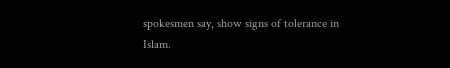spokesmen say, show signs of tolerance in Islam.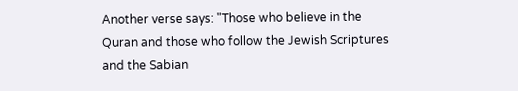Another verse says: "Those who believe in the Quran and those who follow the Jewish Scriptures and the Sabian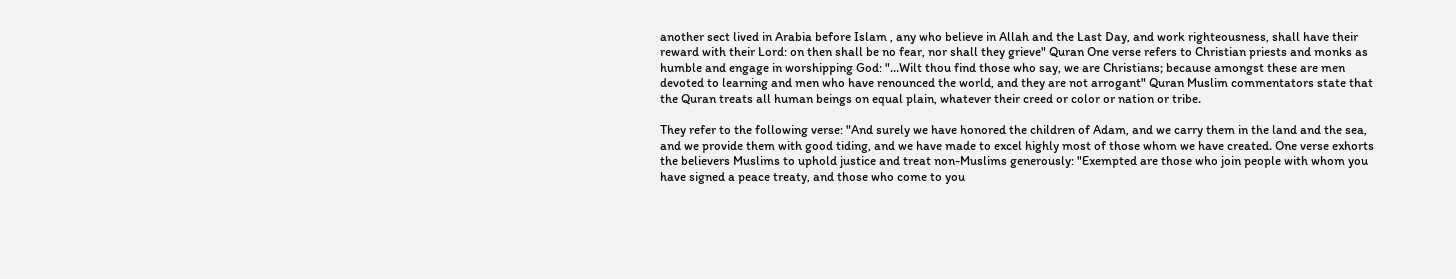another sect lived in Arabia before Islam , any who believe in Allah and the Last Day, and work righteousness, shall have their reward with their Lord: on then shall be no fear, nor shall they grieve" Quran One verse refers to Christian priests and monks as humble and engage in worshipping God: "…Wilt thou find those who say, we are Christians; because amongst these are men devoted to learning and men who have renounced the world, and they are not arrogant" Quran Muslim commentators state that the Quran treats all human beings on equal plain, whatever their creed or color or nation or tribe.

They refer to the following verse: "And surely we have honored the children of Adam, and we carry them in the land and the sea, and we provide them with good tiding, and we have made to excel highly most of those whom we have created. One verse exhorts the believers Muslims to uphold justice and treat non-Muslims generously: "Exempted are those who join people with whom you have signed a peace treaty, and those who come to you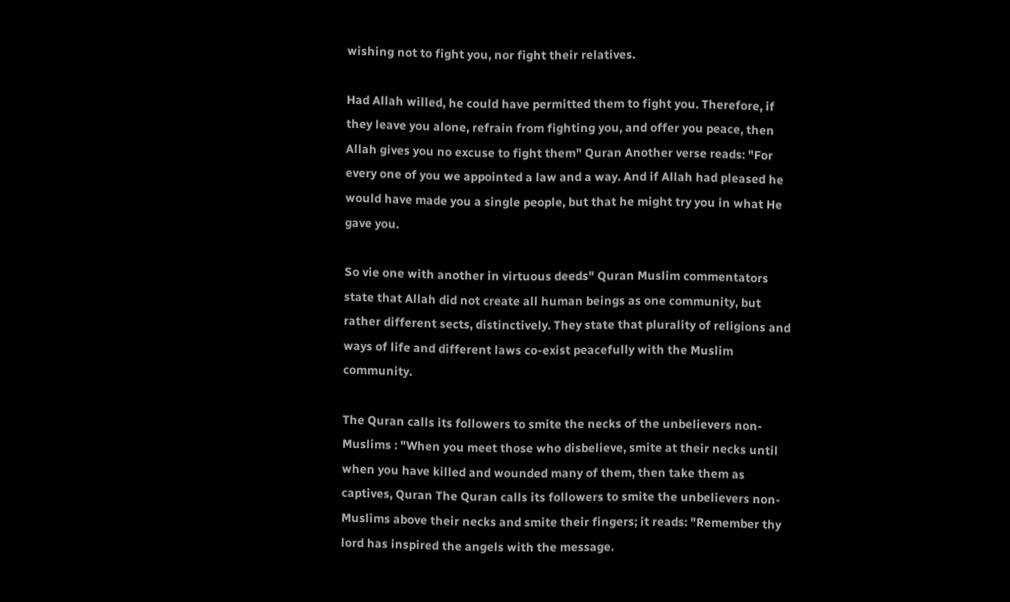wishing not to fight you, nor fight their relatives.

Had Allah willed, he could have permitted them to fight you. Therefore, if they leave you alone, refrain from fighting you, and offer you peace, then Allah gives you no excuse to fight them" Quran Another verse reads: "For every one of you we appointed a law and a way. And if Allah had pleased he would have made you a single people, but that he might try you in what He gave you.

So vie one with another in virtuous deeds" Quran Muslim commentators state that Allah did not create all human beings as one community, but rather different sects, distinctively. They state that plurality of religions and ways of life and different laws co-exist peacefully with the Muslim community.

The Quran calls its followers to smite the necks of the unbelievers non-Muslims : "When you meet those who disbelieve, smite at their necks until when you have killed and wounded many of them, then take them as captives, Quran The Quran calls its followers to smite the unbelievers non-Muslims above their necks and smite their fingers; it reads: "Remember thy lord has inspired the angels with the message.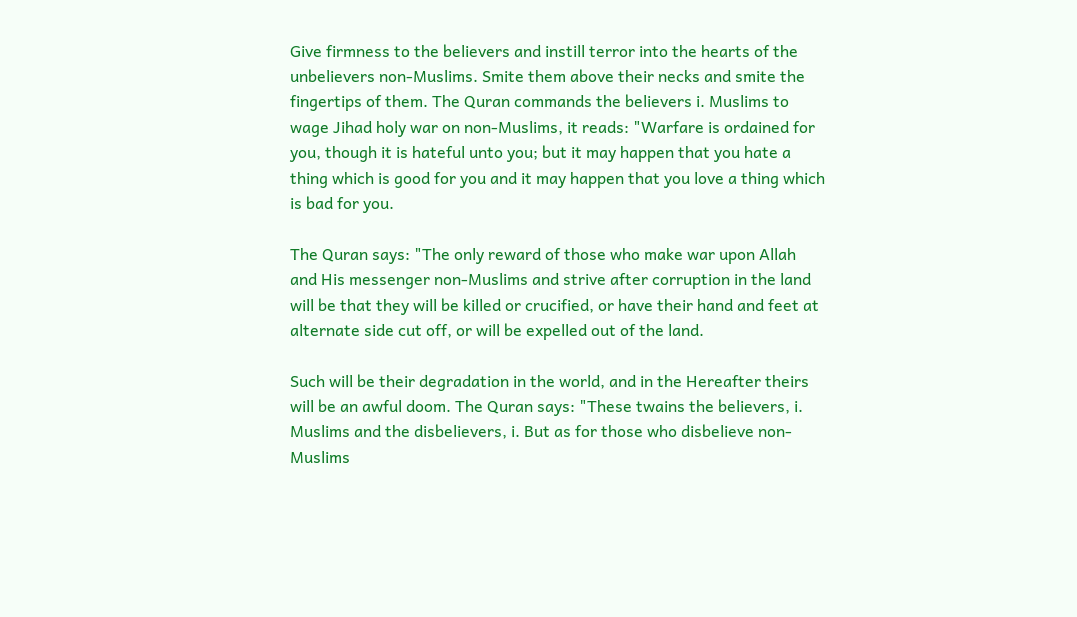Give firmness to the believers and instill terror into the hearts of the unbelievers non-Muslims. Smite them above their necks and smite the fingertips of them. The Quran commands the believers i. Muslims to wage Jihad holy war on non-Muslims, it reads: "Warfare is ordained for you, though it is hateful unto you; but it may happen that you hate a thing which is good for you and it may happen that you love a thing which is bad for you.

The Quran says: "The only reward of those who make war upon Allah and His messenger non-Muslims and strive after corruption in the land will be that they will be killed or crucified, or have their hand and feet at alternate side cut off, or will be expelled out of the land.

Such will be their degradation in the world, and in the Hereafter theirs will be an awful doom. The Quran says: "These twains the believers, i. Muslims and the disbelievers, i. But as for those who disbelieve non-Muslims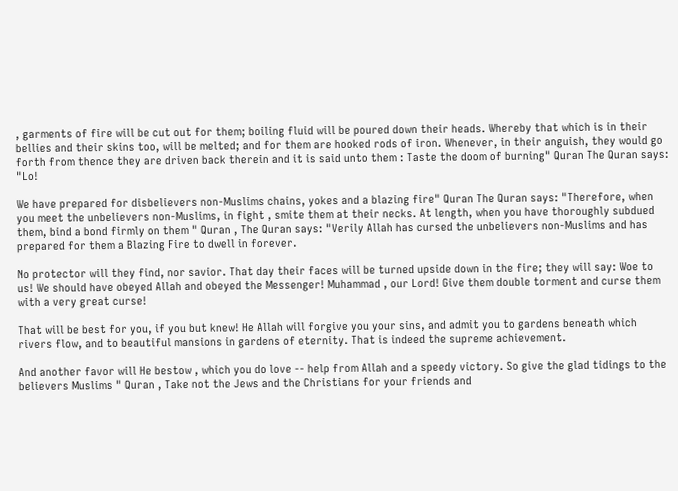, garments of fire will be cut out for them; boiling fluid will be poured down their heads. Whereby that which is in their bellies and their skins too, will be melted; and for them are hooked rods of iron. Whenever, in their anguish, they would go forth from thence they are driven back therein and it is said unto them : Taste the doom of burning" Quran The Quran says: "Lo!

We have prepared for disbelievers non-Muslims chains, yokes and a blazing fire" Quran The Quran says: "Therefore, when you meet the unbelievers non-Muslims, in fight , smite them at their necks. At length, when you have thoroughly subdued them, bind a bond firmly on them " Quran , The Quran says: "Verily Allah has cursed the unbelievers non-Muslims and has prepared for them a Blazing Fire to dwell in forever.

No protector will they find, nor savior. That day their faces will be turned upside down in the fire; they will say: Woe to us! We should have obeyed Allah and obeyed the Messenger! Muhammad , our Lord! Give them double torment and curse them with a very great curse!

That will be best for you, if you but knew! He Allah will forgive you your sins, and admit you to gardens beneath which rivers flow, and to beautiful mansions in gardens of eternity. That is indeed the supreme achievement.

And another favor will He bestow , which you do love -- help from Allah and a speedy victory. So give the glad tidings to the believers Muslims " Quran , Take not the Jews and the Christians for your friends and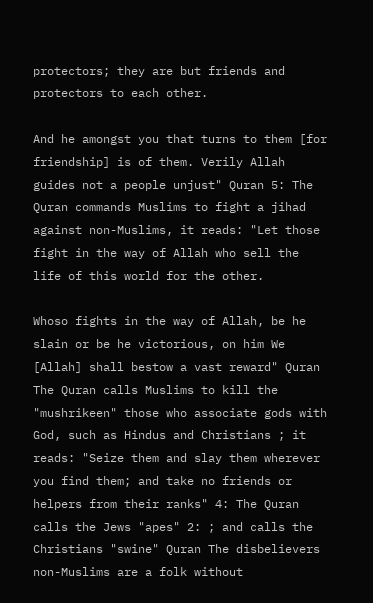protectors; they are but friends and protectors to each other.

And he amongst you that turns to them [for friendship] is of them. Verily Allah guides not a people unjust" Quran 5: The Quran commands Muslims to fight a jihad against non-Muslims, it reads: "Let those fight in the way of Allah who sell the life of this world for the other.

Whoso fights in the way of Allah, be he slain or be he victorious, on him We [Allah] shall bestow a vast reward" Quran The Quran calls Muslims to kill the "mushrikeen" those who associate gods with God, such as Hindus and Christians ; it reads: "Seize them and slay them wherever you find them; and take no friends or helpers from their ranks" 4: The Quran calls the Jews "apes" 2: ; and calls the Christians "swine" Quran The disbelievers non-Muslims are a folk without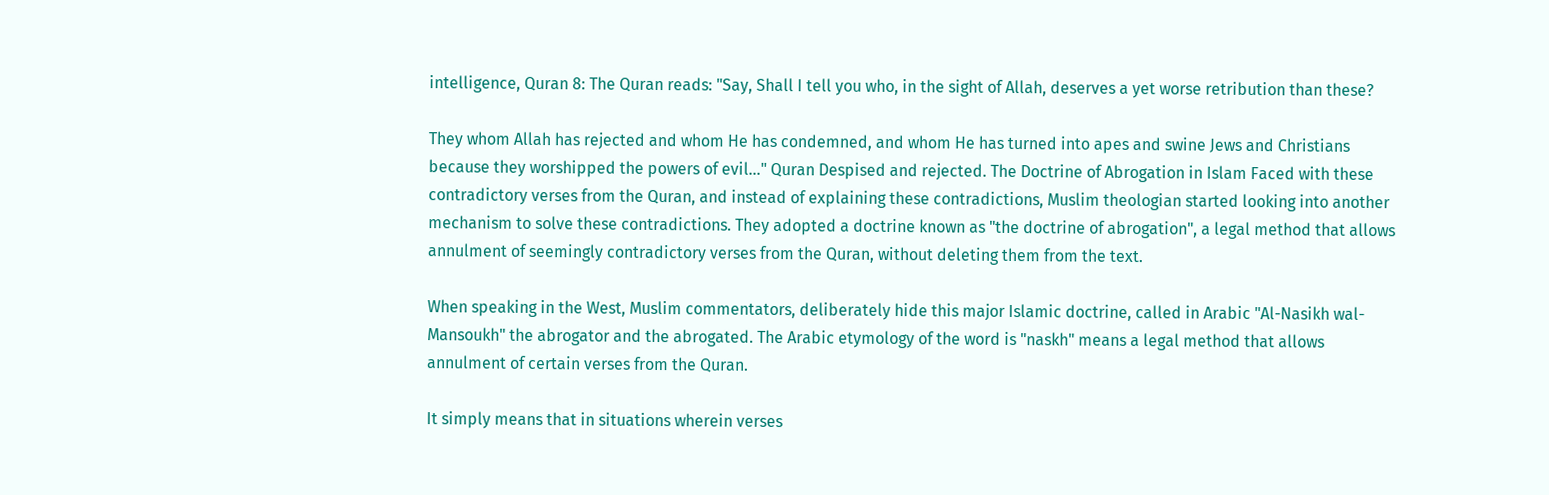intelligence, Quran 8: The Quran reads: "Say, Shall I tell you who, in the sight of Allah, deserves a yet worse retribution than these?

They whom Allah has rejected and whom He has condemned, and whom He has turned into apes and swine Jews and Christians because they worshipped the powers of evil…" Quran Despised and rejected. The Doctrine of Abrogation in Islam Faced with these contradictory verses from the Quran, and instead of explaining these contradictions, Muslim theologian started looking into another mechanism to solve these contradictions. They adopted a doctrine known as "the doctrine of abrogation", a legal method that allows annulment of seemingly contradictory verses from the Quran, without deleting them from the text.

When speaking in the West, Muslim commentators, deliberately hide this major Islamic doctrine, called in Arabic "Al-Nasikh wal-Mansoukh" the abrogator and the abrogated. The Arabic etymology of the word is "naskh" means a legal method that allows annulment of certain verses from the Quran.

It simply means that in situations wherein verses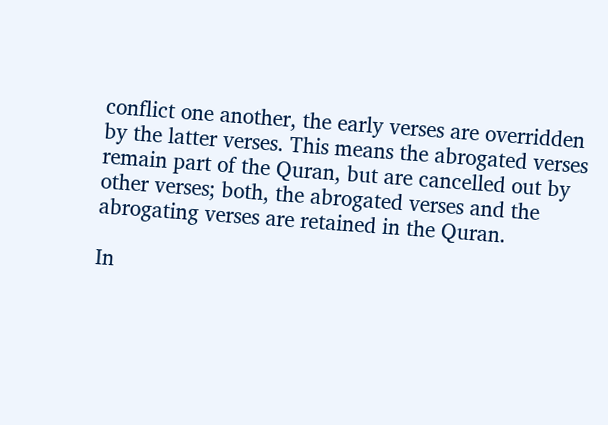conflict one another, the early verses are overridden by the latter verses. This means the abrogated verses remain part of the Quran, but are cancelled out by other verses; both, the abrogated verses and the abrogating verses are retained in the Quran.

In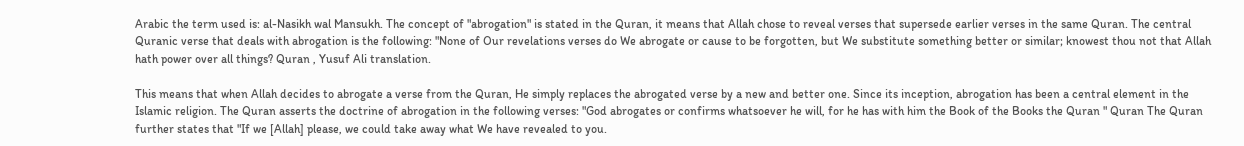Arabic the term used is: al-Nasikh wal Mansukh. The concept of "abrogation" is stated in the Quran, it means that Allah chose to reveal verses that supersede earlier verses in the same Quran. The central Quranic verse that deals with abrogation is the following: "None of Our revelations verses do We abrogate or cause to be forgotten, but We substitute something better or similar; knowest thou not that Allah hath power over all things? Quran , Yusuf Ali translation.

This means that when Allah decides to abrogate a verse from the Quran, He simply replaces the abrogated verse by a new and better one. Since its inception, abrogation has been a central element in the Islamic religion. The Quran asserts the doctrine of abrogation in the following verses: "God abrogates or confirms whatsoever he will, for he has with him the Book of the Books the Quran " Quran The Quran further states that "If we [Allah] please, we could take away what We have revealed to you.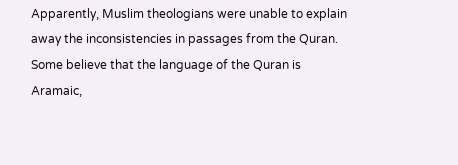Apparently, Muslim theologians were unable to explain away the inconsistencies in passages from the Quran. Some believe that the language of the Quran is Aramaic,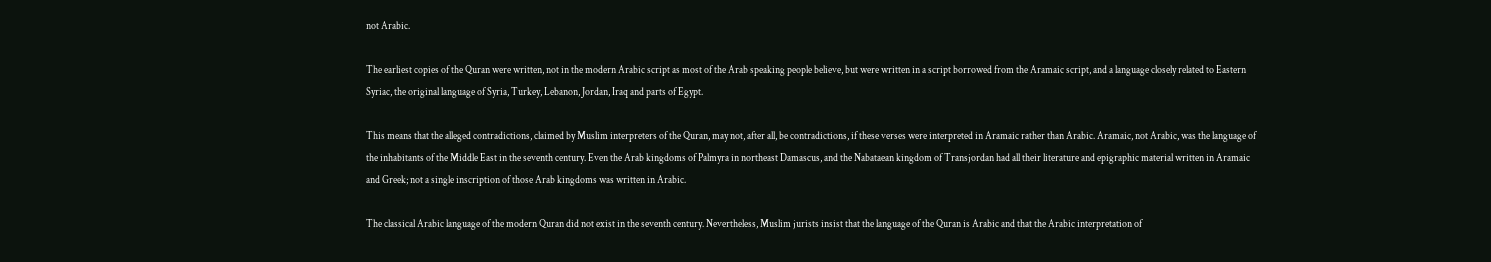not Arabic.

The earliest copies of the Quran were written, not in the modern Arabic script as most of the Arab speaking people believe, but were written in a script borrowed from the Aramaic script, and a language closely related to Eastern Syriac, the original language of Syria, Turkey, Lebanon, Jordan, Iraq and parts of Egypt.

This means that the alleged contradictions, claimed by Muslim interpreters of the Quran, may not, after all, be contradictions, if these verses were interpreted in Aramaic rather than Arabic. Aramaic, not Arabic, was the language of the inhabitants of the Middle East in the seventh century. Even the Arab kingdoms of Palmyra in northeast Damascus, and the Nabataean kingdom of Transjordan had all their literature and epigraphic material written in Aramaic and Greek; not a single inscription of those Arab kingdoms was written in Arabic.

The classical Arabic language of the modern Quran did not exist in the seventh century. Nevertheless, Muslim jurists insist that the language of the Quran is Arabic and that the Arabic interpretation of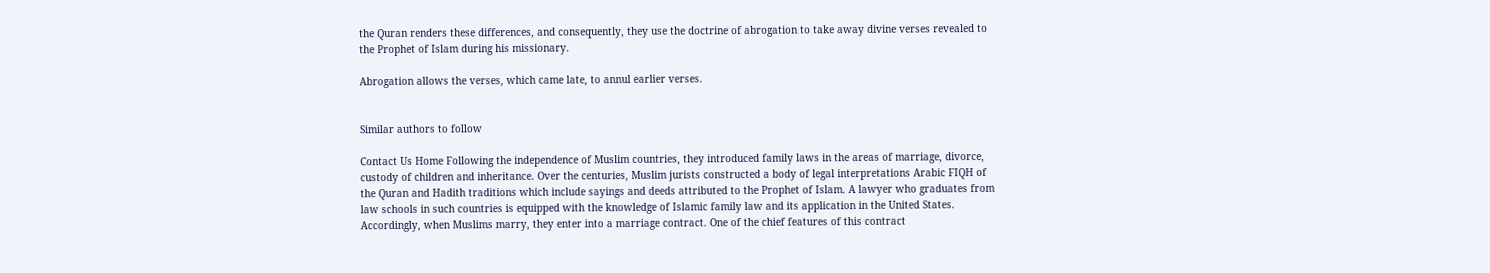the Quran renders these differences, and consequently, they use the doctrine of abrogation to take away divine verses revealed to the Prophet of Islam during his missionary.

Abrogation allows the verses, which came late, to annul earlier verses.


Similar authors to follow

Contact Us Home Following the independence of Muslim countries, they introduced family laws in the areas of marriage, divorce, custody of children and inheritance. Over the centuries, Muslim jurists constructed a body of legal interpretations Arabic FIQH of the Quran and Hadith traditions which include sayings and deeds attributed to the Prophet of Islam. A lawyer who graduates from law schools in such countries is equipped with the knowledge of Islamic family law and its application in the United States. Accordingly, when Muslims marry, they enter into a marriage contract. One of the chief features of this contract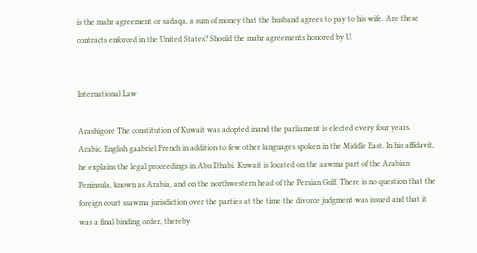is the mahr agreement or sadaqa, a sum of money that the husband agrees to pay to his wife. Are these contracts enforced in the United States? Should the mahr agreements honored by U.


International Law

Arashigore The constitution of Kuwait was adopted inand the parliament is elected every four years. Arabic, English gaabriel French in addition to few other languages spoken in the Middle East. In his affidavit, he explains the legal proceedings in Abu Dhabi. Kuwait is located on the aawma part of the Arabian Peninsula, known as Arabia, and on the northwestern head of the Persian Gulf. There is no question that the foreign court ssawma jurisdiction over the parties at the time the divorce judgment was issued and that it was a final binding order, thereby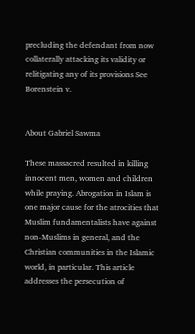precluding the defendant from now collaterally attacking its validity or relitigating any of its provisions See Borenstein v.


About Gabriel Sawma

These massacred resulted in killing innocent men, women and children while praying. Abrogation in Islam is one major cause for the atrocities that Muslim fundamentalists have against non-Muslims in general, and the Christian communities in the Islamic world, in particular. This article addresses the persecution of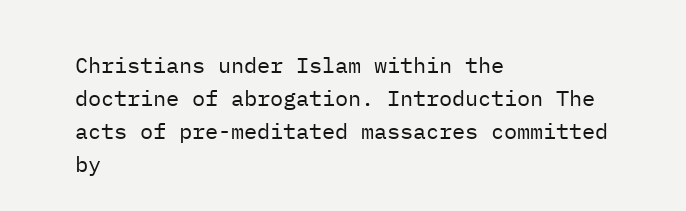Christians under Islam within the doctrine of abrogation. Introduction The acts of pre-meditated massacres committed by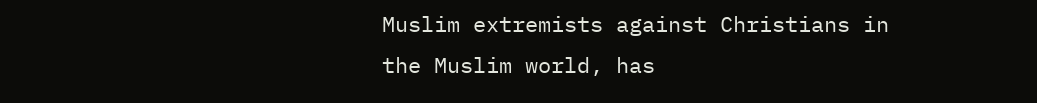Muslim extremists against Christians in the Muslim world, has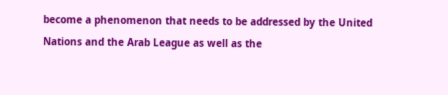become a phenomenon that needs to be addressed by the United Nations and the Arab League as well as the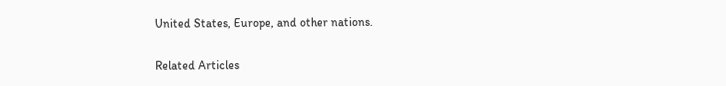United States, Europe, and other nations.

Related Articles